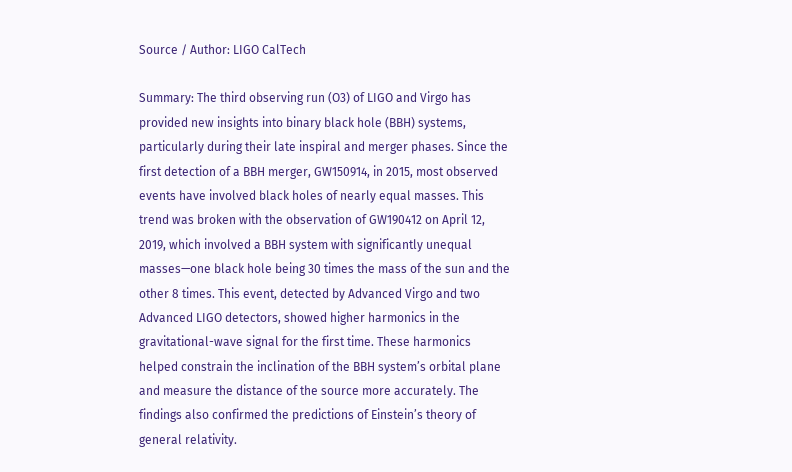Source / Author: LIGO CalTech

Summary: The third observing run (O3) of LIGO and Virgo has provided new insights into binary black hole (BBH) systems, particularly during their late inspiral and merger phases. Since the first detection of a BBH merger, GW150914, in 2015, most observed events have involved black holes of nearly equal masses. This trend was broken with the observation of GW190412 on April 12, 2019, which involved a BBH system with significantly unequal masses—one black hole being 30 times the mass of the sun and the other 8 times. This event, detected by Advanced Virgo and two Advanced LIGO detectors, showed higher harmonics in the gravitational-wave signal for the first time. These harmonics helped constrain the inclination of the BBH system’s orbital plane and measure the distance of the source more accurately. The findings also confirmed the predictions of Einstein’s theory of general relativity.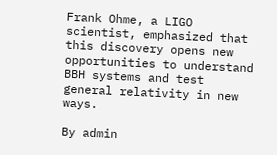Frank Ohme, a LIGO scientist, emphasized that this discovery opens new opportunities to understand BBH systems and test general relativity in new ways.

By admin